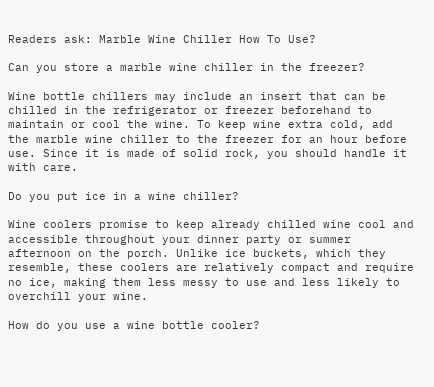Readers ask: Marble Wine Chiller How To Use?

Can you store a marble wine chiller in the freezer?

Wine bottle chillers may include an insert that can be chilled in the refrigerator or freezer beforehand to maintain or cool the wine. To keep wine extra cold, add the marble wine chiller to the freezer for an hour before use. Since it is made of solid rock, you should handle it with care.

Do you put ice in a wine chiller?

Wine coolers promise to keep already chilled wine cool and accessible throughout your dinner party or summer afternoon on the porch. Unlike ice buckets, which they resemble, these coolers are relatively compact and require no ice, making them less messy to use and less likely to overchill your wine.

How do you use a wine bottle cooler?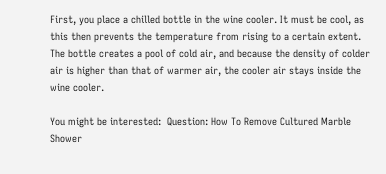First, you place a chilled bottle in the wine cooler. It must be cool, as this then prevents the temperature from rising to a certain extent. The bottle creates a pool of cold air, and because the density of colder air is higher than that of warmer air, the cooler air stays inside the wine cooler.

You might be interested:  Question: How To Remove Cultured Marble Shower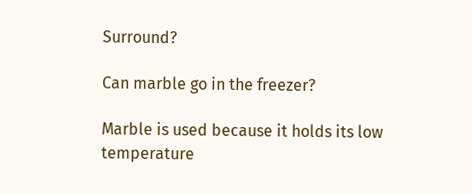Surround?

Can marble go in the freezer?

Marble is used because it holds its low temperature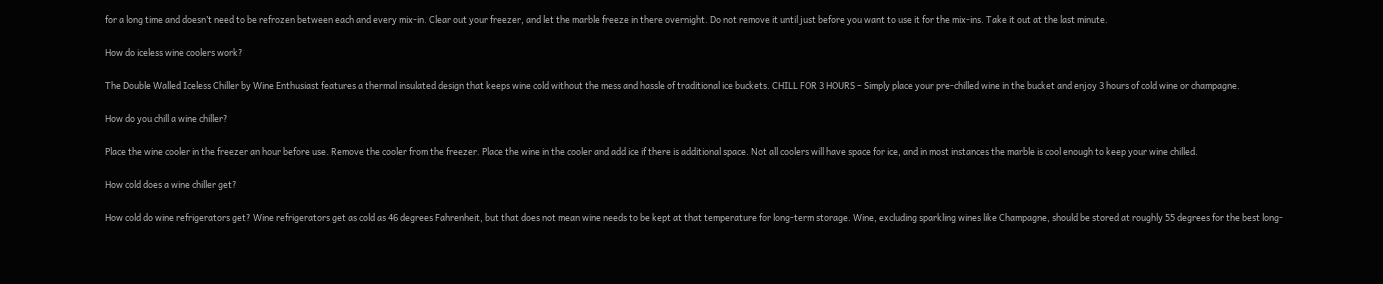for a long time and doesn’t need to be refrozen between each and every mix-in. Clear out your freezer, and let the marble freeze in there overnight. Do not remove it until just before you want to use it for the mix-ins. Take it out at the last minute.

How do iceless wine coolers work?

The Double Walled Iceless Chiller by Wine Enthusiast features a thermal insulated design that keeps wine cold without the mess and hassle of traditional ice buckets. CHILL FOR 3 HOURS – Simply place your pre-chilled wine in the bucket and enjoy 3 hours of cold wine or champagne.

How do you chill a wine chiller?

Place the wine cooler in the freezer an hour before use. Remove the cooler from the freezer. Place the wine in the cooler and add ice if there is additional space. Not all coolers will have space for ice, and in most instances the marble is cool enough to keep your wine chilled.

How cold does a wine chiller get?

How cold do wine refrigerators get? Wine refrigerators get as cold as 46 degrees Fahrenheit, but that does not mean wine needs to be kept at that temperature for long-term storage. Wine, excluding sparkling wines like Champagne, should be stored at roughly 55 degrees for the best long-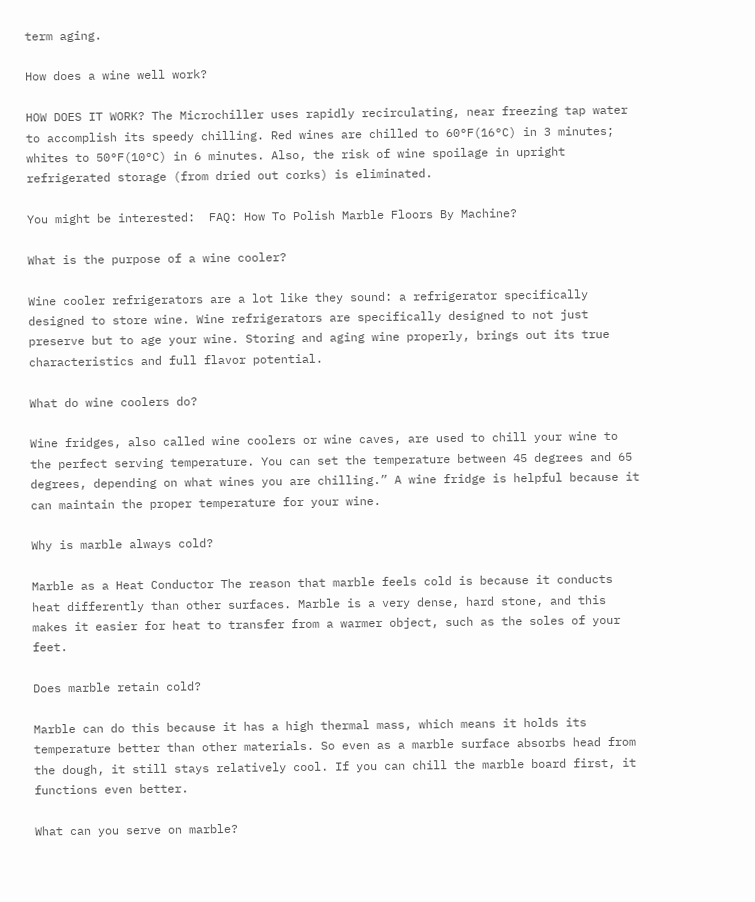term aging.

How does a wine well work?

HOW DOES IT WORK? The Microchiller uses rapidly recirculating, near freezing tap water to accomplish its speedy chilling. Red wines are chilled to 60°F(16°C) in 3 minutes; whites to 50°F(10°C) in 6 minutes. Also, the risk of wine spoilage in upright refrigerated storage (from dried out corks) is eliminated.

You might be interested:  FAQ: How To Polish Marble Floors By Machine?

What is the purpose of a wine cooler?

Wine cooler refrigerators are a lot like they sound: a refrigerator specifically designed to store wine. Wine refrigerators are specifically designed to not just preserve but to age your wine. Storing and aging wine properly, brings out its true characteristics and full flavor potential.

What do wine coolers do?

Wine fridges, also called wine coolers or wine caves, are used to chill your wine to the perfect serving temperature. You can set the temperature between 45 degrees and 65 degrees, depending on what wines you are chilling.” A wine fridge is helpful because it can maintain the proper temperature for your wine.

Why is marble always cold?

Marble as a Heat Conductor The reason that marble feels cold is because it conducts heat differently than other surfaces. Marble is a very dense, hard stone, and this makes it easier for heat to transfer from a warmer object, such as the soles of your feet.

Does marble retain cold?

Marble can do this because it has a high thermal mass, which means it holds its temperature better than other materials. So even as a marble surface absorbs head from the dough, it still stays relatively cool. If you can chill the marble board first, it functions even better.

What can you serve on marble?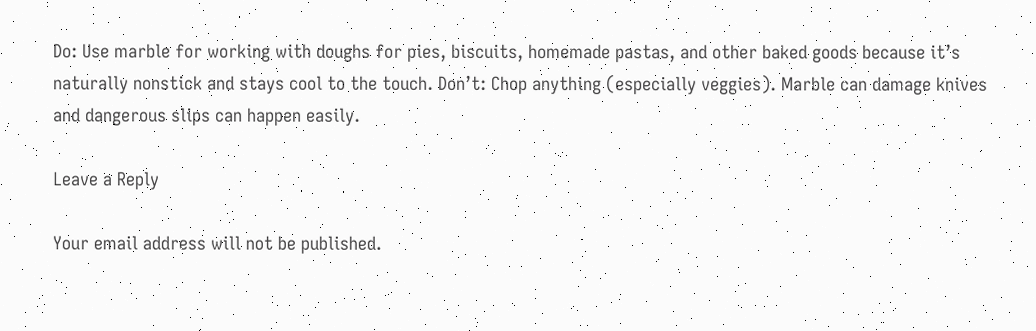Do: Use marble for working with doughs for pies, biscuits, homemade pastas, and other baked goods because it’s naturally nonstick and stays cool to the touch. Don’t: Chop anything (especially veggies). Marble can damage knives and dangerous slips can happen easily.

Leave a Reply

Your email address will not be published.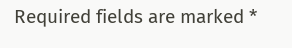Required fields are marked *